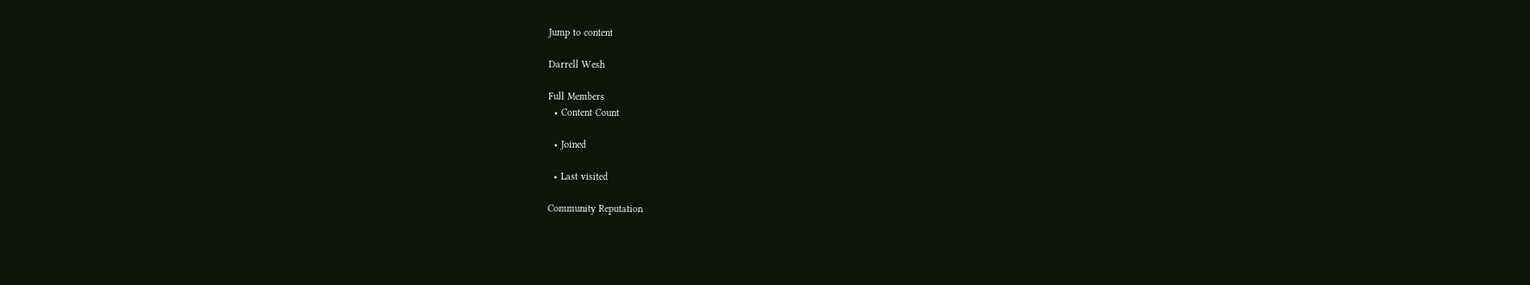Jump to content

Darrell Wesh

Full Members
  • Content Count

  • Joined

  • Last visited

Community Reputation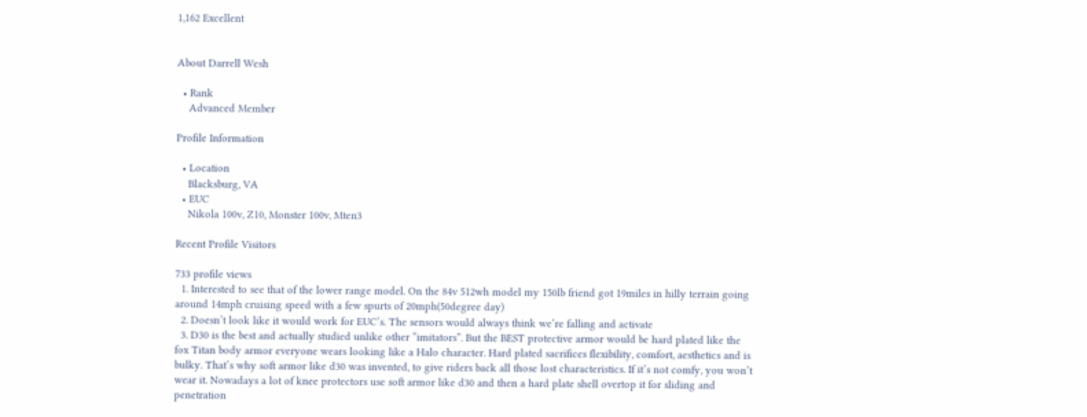1,162 Excellent


About Darrell Wesh

  • Rank
    Advanced Member

Profile Information

  • Location
    Blacksburg, VA
  • EUC
    Nikola 100v, Z10, Monster 100v, Mten3

Recent Profile Visitors

733 profile views
  1. Interested to see that of the lower range model. On the 84v 512wh model my 150lb friend got 19miles in hilly terrain going around 14mph cruising speed with a few spurts of 20mph(50degree day)
  2. Doesn’t look like it would work for EUC’s. The sensors would always think we’re falling and activate
  3. D30 is the best and actually studied unlike other “imitators”. But the BEST protective armor would be hard plated like the fox Titan body armor everyone wears looking like a Halo character. Hard plated sacrifices flexibility, comfort, aesthetics and is bulky. That’s why soft armor like d30 was invented, to give riders back all those lost characteristics. If it’s not comfy, you won’t wear it. Nowadays a lot of knee protectors use soft armor like d30 and then a hard plate shell overtop it for sliding and penetration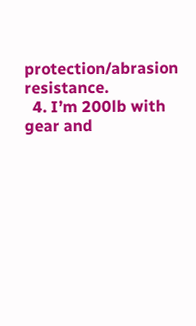protection/abrasion resistance.
  4. I’m 200lb with gear and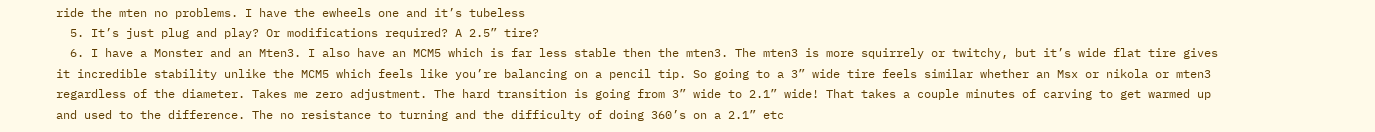ride the mten no problems. I have the ewheels one and it’s tubeless
  5. It’s just plug and play? Or modifications required? A 2.5” tire?
  6. I have a Monster and an Mten3. I also have an MCM5 which is far less stable then the mten3. The mten3 is more squirrely or twitchy, but it’s wide flat tire gives it incredible stability unlike the MCM5 which feels like you’re balancing on a pencil tip. So going to a 3” wide tire feels similar whether an Msx or nikola or mten3 regardless of the diameter. Takes me zero adjustment. The hard transition is going from 3” wide to 2.1” wide! That takes a couple minutes of carving to get warmed up and used to the difference. The no resistance to turning and the difficulty of doing 360’s on a 2.1” etc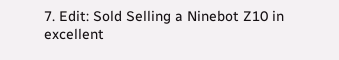7. Edit: Sold Selling a Ninebot Z10 in excellent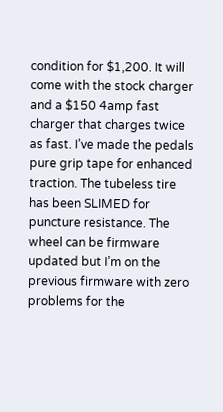condition for $1,200. It will come with the stock charger and a $150 4amp fast charger that charges twice as fast. I’ve made the pedals pure grip tape for enhanced traction. The tubeless tire has been SLIMED for puncture resistance. The wheel can be firmware updated but I’m on the previous firmware with zero problems for the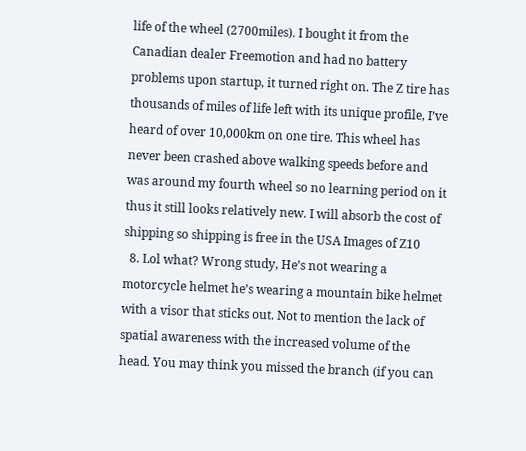life of the wheel (2700miles). I bought it from the Canadian dealer Freemotion and had no battery problems upon startup, it turned right on. The Z tire has thousands of miles of life left with its unique profile, I’ve heard of over 10,000km on one tire. This wheel has never been crashed above walking speeds before and was around my fourth wheel so no learning period on it thus it still looks relatively new. I will absorb the cost of shipping so shipping is free in the USA Images of Z10
  8. Lol what? Wrong study, He’s not wearing a motorcycle helmet he’s wearing a mountain bike helmet with a visor that sticks out. Not to mention the lack of spatial awareness with the increased volume of the head. You may think you missed the branch (if you can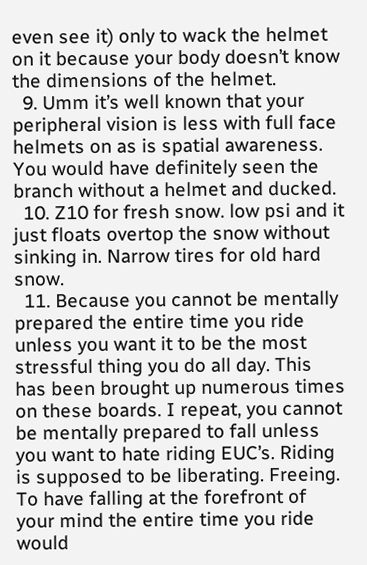even see it) only to wack the helmet on it because your body doesn’t know the dimensions of the helmet.
  9. Umm it’s well known that your peripheral vision is less with full face helmets on as is spatial awareness. You would have definitely seen the branch without a helmet and ducked.
  10. Z10 for fresh snow. low psi and it just floats overtop the snow without sinking in. Narrow tires for old hard snow.
  11. Because you cannot be mentally prepared the entire time you ride unless you want it to be the most stressful thing you do all day. This has been brought up numerous times on these boards. I repeat, you cannot be mentally prepared to fall unless you want to hate riding EUC’s. Riding is supposed to be liberating. Freeing. To have falling at the forefront of your mind the entire time you ride would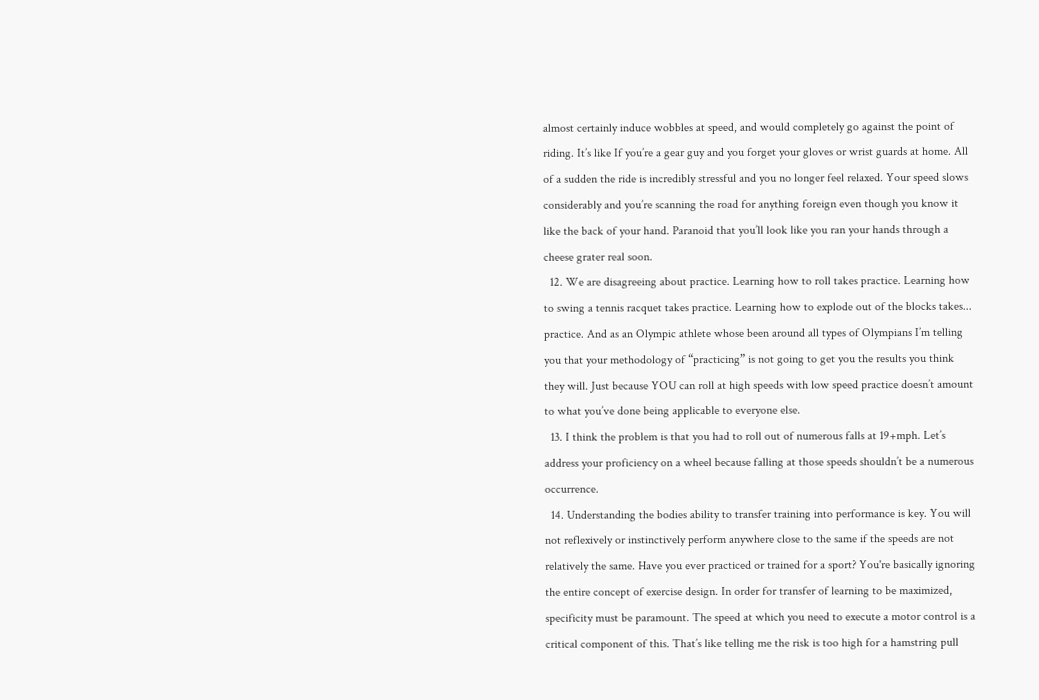almost certainly induce wobbles at speed, and would completely go against the point of riding. It’s like If you’re a gear guy and you forget your gloves or wrist guards at home. All of a sudden the ride is incredibly stressful and you no longer feel relaxed. Your speed slows considerably and you’re scanning the road for anything foreign even though you know it like the back of your hand. Paranoid that you’ll look like you ran your hands through a cheese grater real soon.
  12. We are disagreeing about practice. Learning how to roll takes practice. Learning how to swing a tennis racquet takes practice. Learning how to explode out of the blocks takes... practice. And as an Olympic athlete whose been around all types of Olympians I’m telling you that your methodology of “practicing” is not going to get you the results you think they will. Just because YOU can roll at high speeds with low speed practice doesn’t amount to what you’ve done being applicable to everyone else.
  13. I think the problem is that you had to roll out of numerous falls at 19+mph. Let’s address your proficiency on a wheel because falling at those speeds shouldn’t be a numerous occurrence.
  14. Understanding the bodies ability to transfer training into performance is key. You will not reflexively or instinctively perform anywhere close to the same if the speeds are not relatively the same. Have you ever practiced or trained for a sport? You're basically ignoring the entire concept of exercise design. In order for transfer of learning to be maximized, specificity must be paramount. The speed at which you need to execute a motor control is a critical component of this. That’s like telling me the risk is too high for a hamstring pull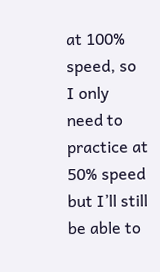at 100% speed, so I only need to practice at 50% speed but I’ll still be able to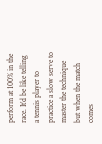perform at 100% in the race. It’d be like telling a tennis player to practice a slow serve to master the technique but when the match comes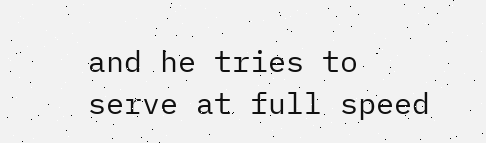and he tries to serve at full speed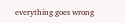everything goes wrong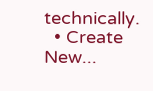technically.
  • Create New...